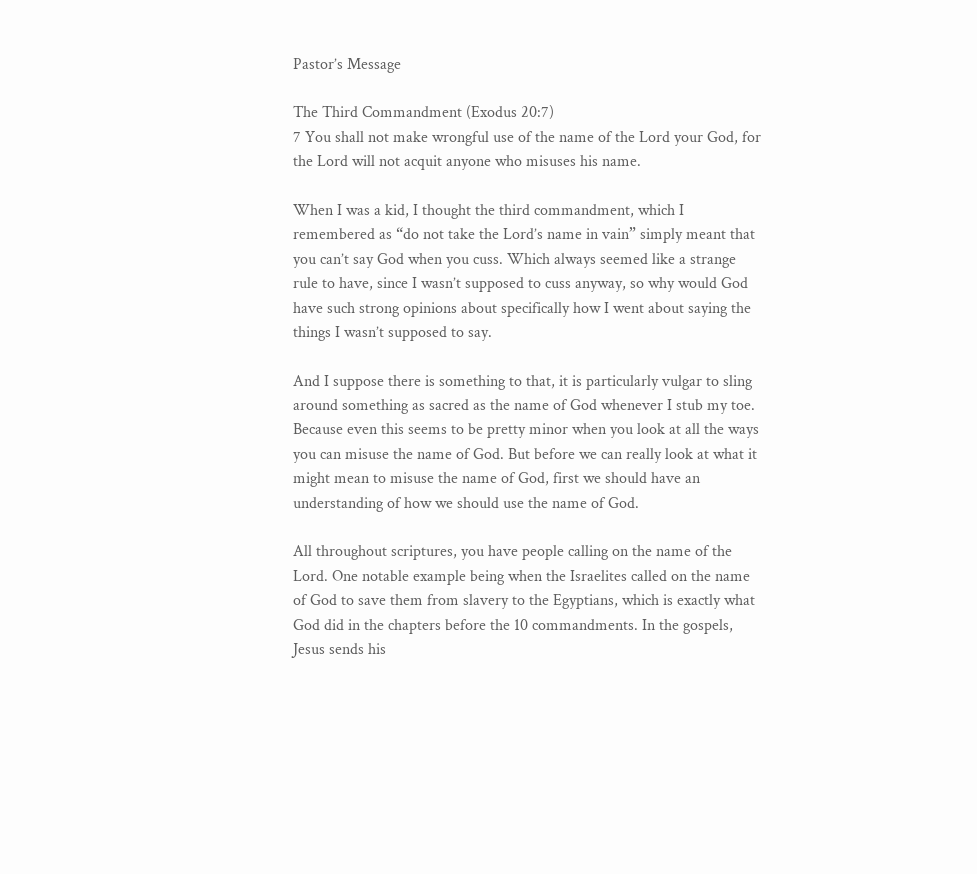Pastor’s Message

The Third Commandment (Exodus 20:7)
7 You shall not make wrongful use of the name of the Lord your God, for the Lord will not acquit anyone who misuses his name.

When I was a kid, I thought the third commandment, which I remembered as “do not take the Lord’s name in vain” simply meant that you can’t say God when you cuss. Which always seemed like a strange rule to have, since I wasn’t supposed to cuss anyway, so why would God have such strong opinions about specifically how I went about saying the things I wasn’t supposed to say.

And I suppose there is something to that, it is particularly vulgar to sling around something as sacred as the name of God whenever I stub my toe. Because even this seems to be pretty minor when you look at all the ways you can misuse the name of God. But before we can really look at what it might mean to misuse the name of God, first we should have an understanding of how we should use the name of God.

All throughout scriptures, you have people calling on the name of the Lord. One notable example being when the Israelites called on the name of God to save them from slavery to the Egyptians, which is exactly what God did in the chapters before the 10 commandments. In the gospels, Jesus sends his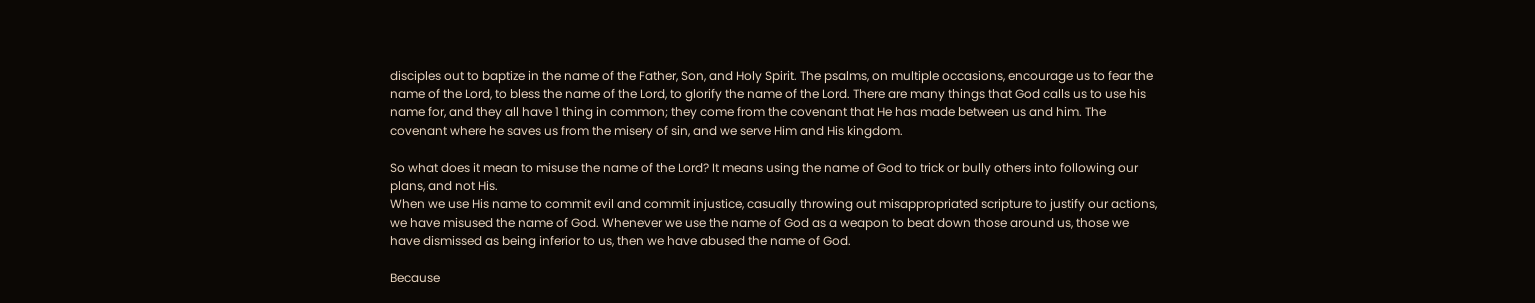disciples out to baptize in the name of the Father, Son, and Holy Spirit. The psalms, on multiple occasions, encourage us to fear the name of the Lord, to bless the name of the Lord, to glorify the name of the Lord. There are many things that God calls us to use his name for, and they all have 1 thing in common; they come from the covenant that He has made between us and him. The covenant where he saves us from the misery of sin, and we serve Him and His kingdom.

So what does it mean to misuse the name of the Lord? It means using the name of God to trick or bully others into following our plans, and not His.
When we use His name to commit evil and commit injustice, casually throwing out misappropriated scripture to justify our actions, we have misused the name of God. Whenever we use the name of God as a weapon to beat down those around us, those we have dismissed as being inferior to us, then we have abused the name of God.

Because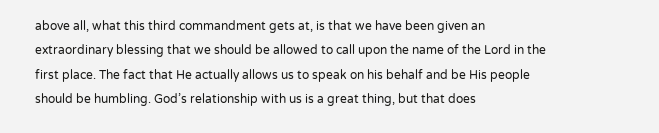above all, what this third commandment gets at, is that we have been given an extraordinary blessing that we should be allowed to call upon the name of the Lord in the first place. The fact that He actually allows us to speak on his behalf and be His people should be humbling. God’s relationship with us is a great thing, but that does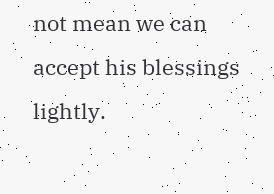not mean we can accept his blessings lightly.